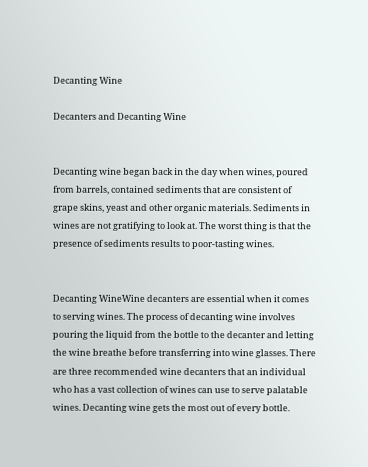Decanting Wine

Decanters and Decanting Wine


Decanting wine began back in the day when wines, poured from barrels, contained sediments that are consistent of grape skins, yeast and other organic materials. Sediments in wines are not gratifying to look at. The worst thing is that the presence of sediments results to poor-tasting wines.


Decanting WineWine decanters are essential when it comes to serving wines. The process of decanting wine involves pouring the liquid from the bottle to the decanter and letting the wine breathe before transferring into wine glasses. There are three recommended wine decanters that an individual who has a vast collection of wines can use to serve palatable wines. Decanting wine gets the most out of every bottle.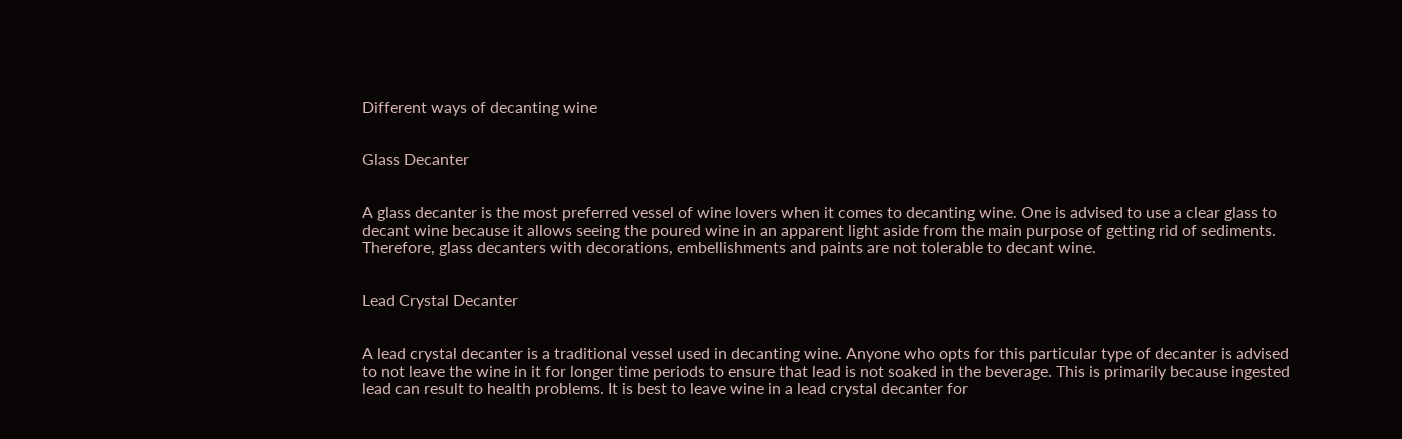Different ways of decanting wine


Glass Decanter


A glass decanter is the most preferred vessel of wine lovers when it comes to decanting wine. One is advised to use a clear glass to decant wine because it allows seeing the poured wine in an apparent light aside from the main purpose of getting rid of sediments. Therefore, glass decanters with decorations, embellishments and paints are not tolerable to decant wine.


Lead Crystal Decanter


A lead crystal decanter is a traditional vessel used in decanting wine. Anyone who opts for this particular type of decanter is advised to not leave the wine in it for longer time periods to ensure that lead is not soaked in the beverage. This is primarily because ingested lead can result to health problems. It is best to leave wine in a lead crystal decanter for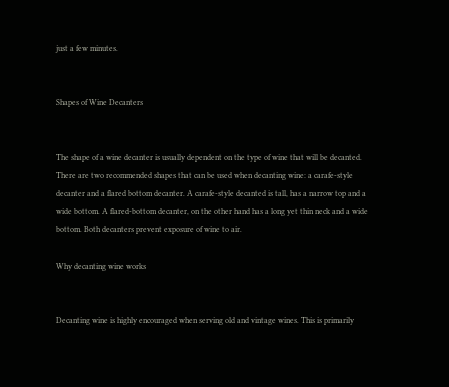just a few minutes.


Shapes of Wine Decanters


The shape of a wine decanter is usually dependent on the type of wine that will be decanted. There are two recommended shapes that can be used when decanting wine: a carafe-style decanter and a flared bottom decanter. A carafe-style decanted is tall, has a narrow top and a wide bottom. A flared-bottom decanter, on the other hand has a long yet thin neck and a wide bottom. Both decanters prevent exposure of wine to air.

Why decanting wine works


Decanting wine is highly encouraged when serving old and vintage wines. This is primarily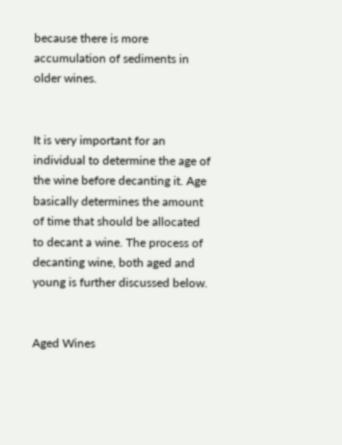because there is more accumulation of sediments in older wines.


It is very important for an individual to determine the age of the wine before decanting it. Age basically determines the amount of time that should be allocated to decant a wine. The process of decanting wine, both aged and young is further discussed below.


Aged Wines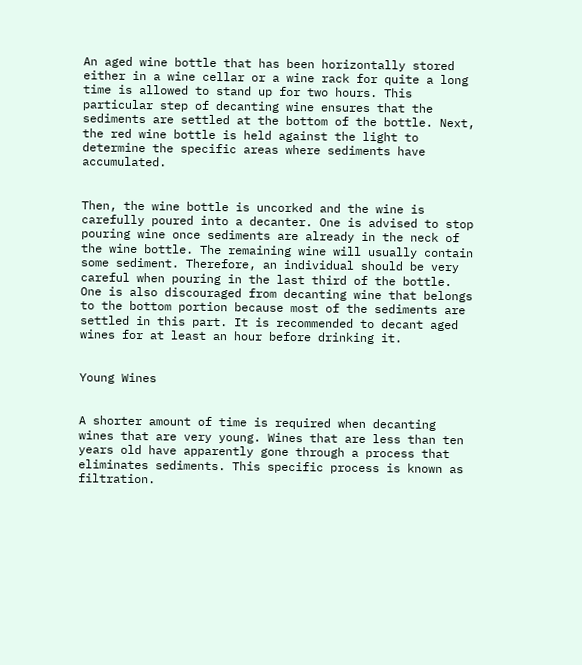An aged wine bottle that has been horizontally stored either in a wine cellar or a wine rack for quite a long time is allowed to stand up for two hours. This particular step of decanting wine ensures that the sediments are settled at the bottom of the bottle. Next, the red wine bottle is held against the light to determine the specific areas where sediments have accumulated.


Then, the wine bottle is uncorked and the wine is carefully poured into a decanter. One is advised to stop pouring wine once sediments are already in the neck of the wine bottle. The remaining wine will usually contain some sediment. Therefore, an individual should be very careful when pouring in the last third of the bottle. One is also discouraged from decanting wine that belongs to the bottom portion because most of the sediments are settled in this part. It is recommended to decant aged wines for at least an hour before drinking it.


Young Wines


A shorter amount of time is required when decanting wines that are very young. Wines that are less than ten years old have apparently gone through a process that eliminates sediments. This specific process is known as filtration.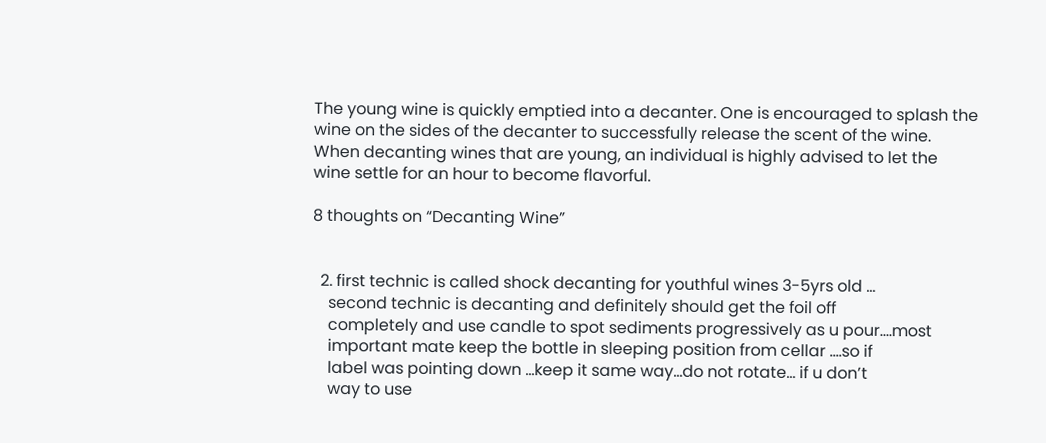The young wine is quickly emptied into a decanter. One is encouraged to splash the wine on the sides of the decanter to successfully release the scent of the wine. When decanting wines that are young, an individual is highly advised to let the wine settle for an hour to become flavorful.

8 thoughts on “Decanting Wine”


  2. first technic is called shock decanting for youthful wines 3-5yrs old …
    second technic is decanting and definitely should get the foil off
    completely and use candle to spot sediments progressively as u pour….most
    important mate keep the bottle in sleeping position from cellar ….so if
    label was pointing down …keep it same way…do not rotate… if u don’t
    way to use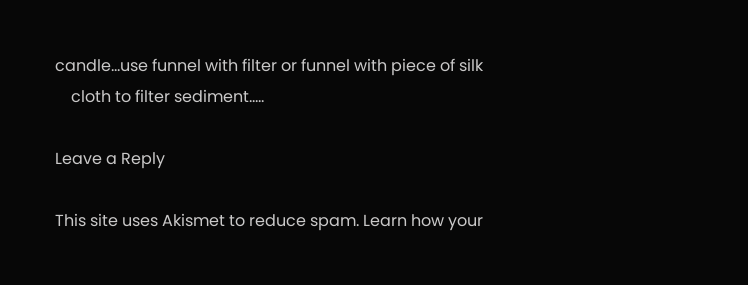candle…use funnel with filter or funnel with piece of silk
    cloth to filter sediment…..

Leave a Reply

This site uses Akismet to reduce spam. Learn how your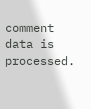comment data is processed.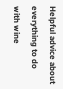Helpful advice about everything to do with wine